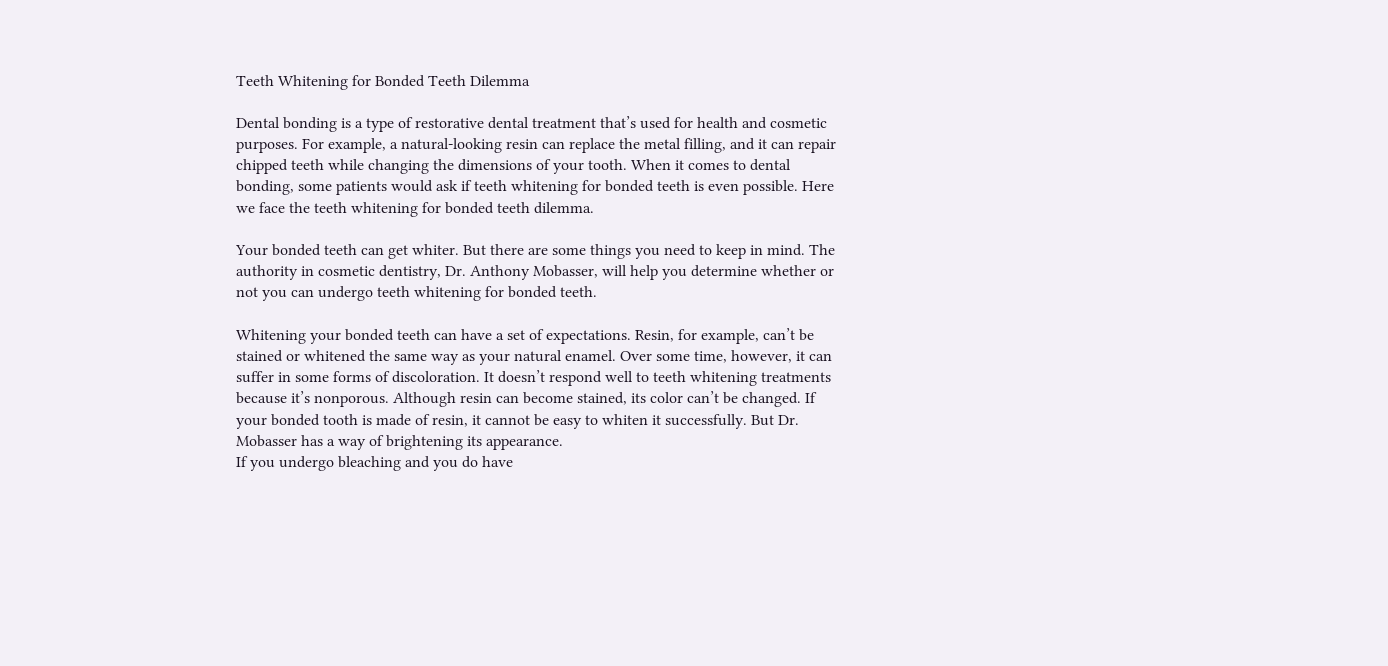Teeth Whitening for Bonded Teeth Dilemma

Dental bonding is a type of restorative dental treatment that’s used for health and cosmetic purposes. For example, a natural-looking resin can replace the metal filling, and it can repair chipped teeth while changing the dimensions of your tooth. When it comes to dental bonding, some patients would ask if teeth whitening for bonded teeth is even possible. Here we face the teeth whitening for bonded teeth dilemma.

Your bonded teeth can get whiter. But there are some things you need to keep in mind. The authority in cosmetic dentistry, Dr. Anthony Mobasser, will help you determine whether or not you can undergo teeth whitening for bonded teeth.

Whitening your bonded teeth can have a set of expectations. Resin, for example, can’t be stained or whitened the same way as your natural enamel. Over some time, however, it can suffer in some forms of discoloration. It doesn’t respond well to teeth whitening treatments because it’s nonporous. Although resin can become stained, its color can’t be changed. If your bonded tooth is made of resin, it cannot be easy to whiten it successfully. But Dr. Mobasser has a way of brightening its appearance.
If you undergo bleaching and you do have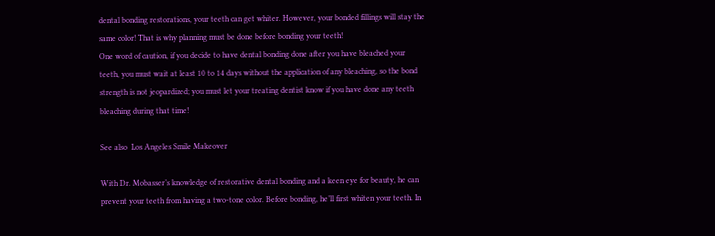dental bonding restorations, your teeth can get whiter. However, your bonded fillings will stay the same color! That is why planning must be done before bonding your teeth!
One word of caution, if you decide to have dental bonding done after you have bleached your teeth, you must wait at least 10 to 14 days without the application of any bleaching, so the bond strength is not jeopardized; you must let your treating dentist know if you have done any teeth bleaching during that time!

See also  Los Angeles Smile Makeover

With Dr. Mobasser’s knowledge of restorative dental bonding and a keen eye for beauty, he can prevent your teeth from having a two-tone color. Before bonding, he’ll first whiten your teeth. In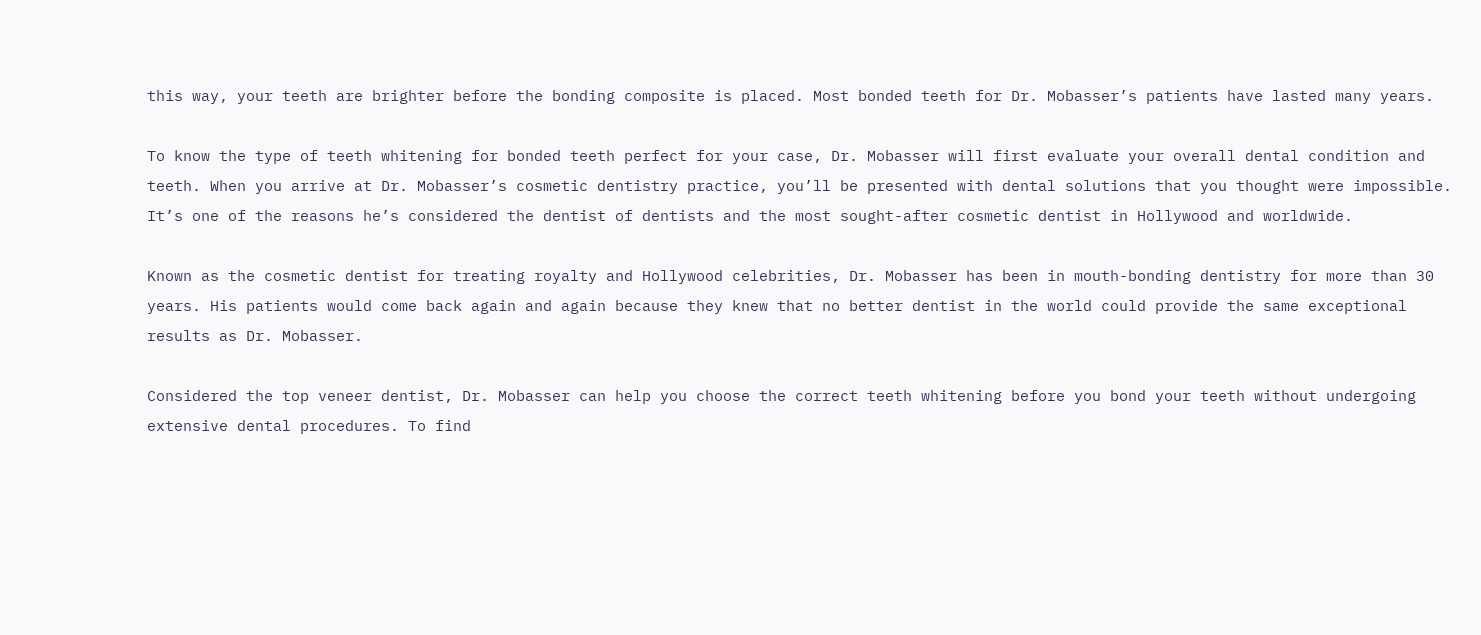this way, your teeth are brighter before the bonding composite is placed. Most bonded teeth for Dr. Mobasser’s patients have lasted many years.

To know the type of teeth whitening for bonded teeth perfect for your case, Dr. Mobasser will first evaluate your overall dental condition and teeth. When you arrive at Dr. Mobasser’s cosmetic dentistry practice, you’ll be presented with dental solutions that you thought were impossible. It’s one of the reasons he’s considered the dentist of dentists and the most sought-after cosmetic dentist in Hollywood and worldwide.

Known as the cosmetic dentist for treating royalty and Hollywood celebrities, Dr. Mobasser has been in mouth-bonding dentistry for more than 30 years. His patients would come back again and again because they knew that no better dentist in the world could provide the same exceptional results as Dr. Mobasser.

Considered the top veneer dentist, Dr. Mobasser can help you choose the correct teeth whitening before you bond your teeth without undergoing extensive dental procedures. To find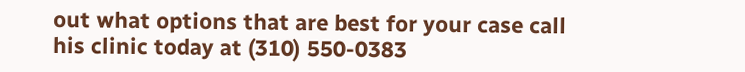out what options that are best for your case call his clinic today at (310) 550-0383